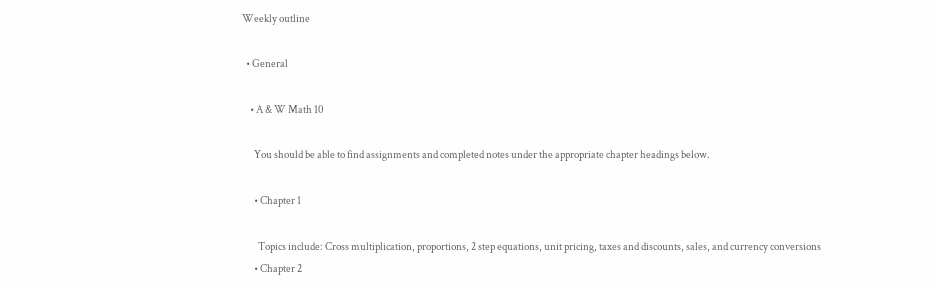Weekly outline

  • General

    • A & W Math 10

      You should be able to find assignments and completed notes under the appropriate chapter headings below.

      • Chapter 1

        Topics include: Cross multiplication, proportions, 2 step equations, unit pricing, taxes and discounts, sales, and currency conversions
      • Chapter 2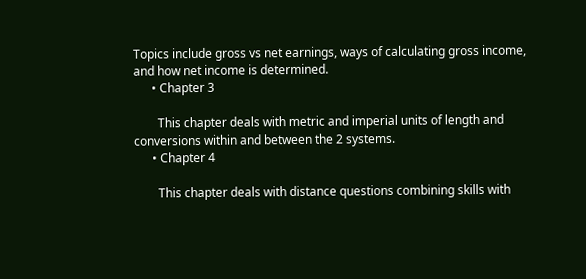Topics include gross vs net earnings, ways of calculating gross income, and how net income is determined.
      • Chapter 3

        This chapter deals with metric and imperial units of length and conversions within and between the 2 systems.
      • Chapter 4

        This chapter deals with distance questions combining skills with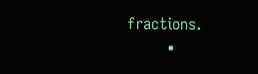fractions.
        •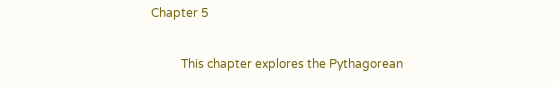Chapter 5

          This chapter explores the Pythagorean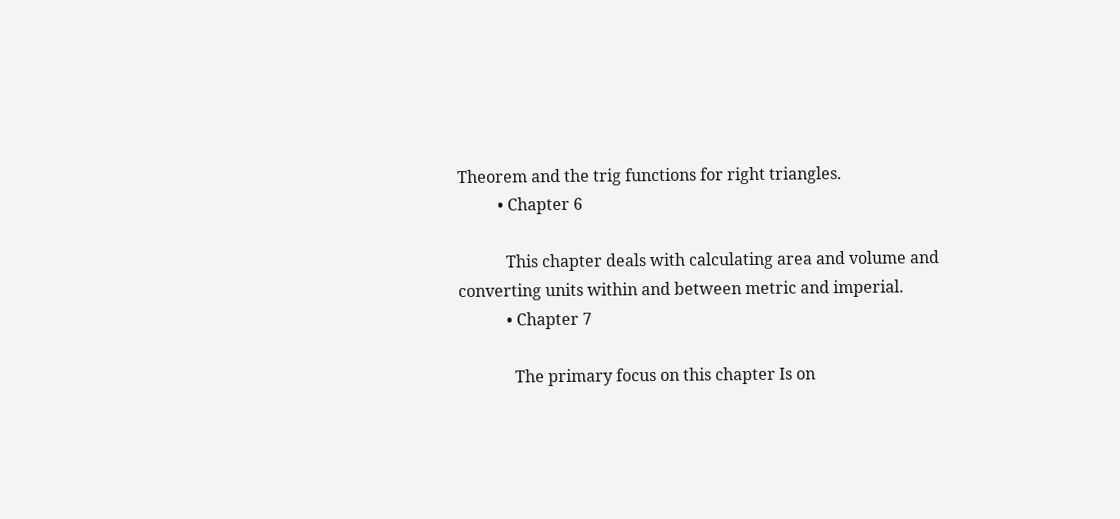Theorem and the trig functions for right triangles.
          • Chapter 6

            This chapter deals with calculating area and volume and converting units within and between metric and imperial.
            • Chapter 7

              The primary focus on this chapter Is on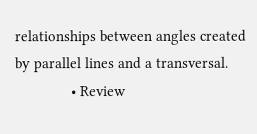relationships between angles created by parallel lines and a transversal.
              • Review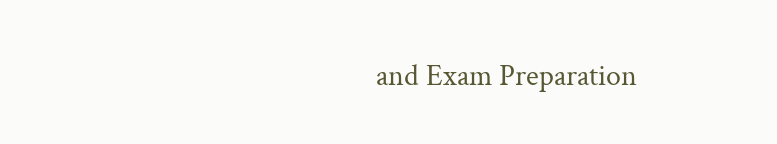and Exam Preparation